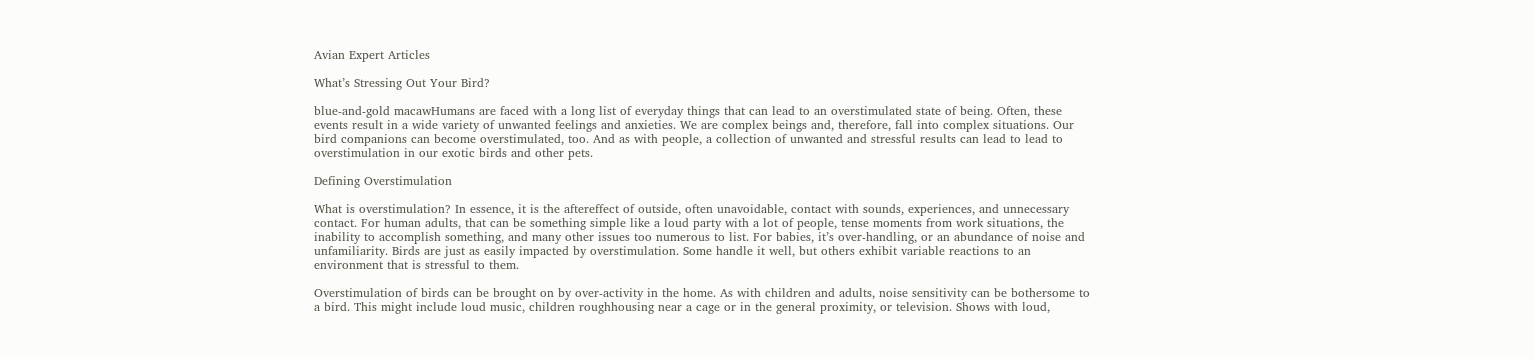Avian Expert Articles

What’s Stressing Out Your Bird?

blue-and-gold macawHumans are faced with a long list of everyday things that can lead to an overstimulated state of being. Often, these events result in a wide variety of unwanted feelings and anxieties. We are complex beings and, therefore, fall into complex situations. Our bird companions can become overstimulated, too. And as with people, a collection of unwanted and stressful results can lead to lead to overstimulation in our exotic birds and other pets.

Defining Overstimulation

What is overstimulation? In essence, it is the aftereffect of outside, often unavoidable, contact with sounds, experiences, and unnecessary contact. For human adults, that can be something simple like a loud party with a lot of people, tense moments from work situations, the inability to accomplish something, and many other issues too numerous to list. For babies, it’s over-handling, or an abundance of noise and unfamiliarity. Birds are just as easily impacted by overstimulation. Some handle it well, but others exhibit variable reactions to an environment that is stressful to them.

Overstimulation of birds can be brought on by over-activity in the home. As with children and adults, noise sensitivity can be bothersome to a bird. This might include loud music, children roughhousing near a cage or in the general proximity, or television. Shows with loud,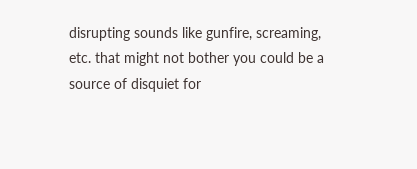disrupting sounds like gunfire, screaming, etc. that might not bother you could be a source of disquiet for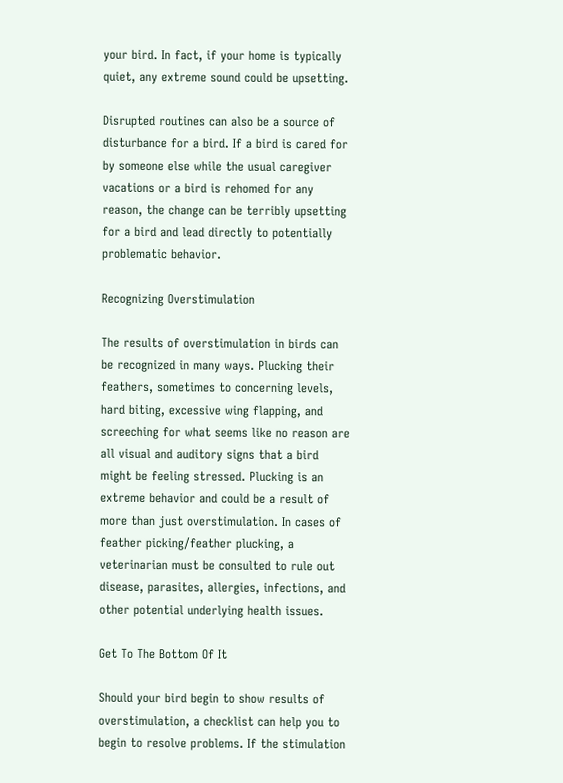your bird. In fact, if your home is typically quiet, any extreme sound could be upsetting.

Disrupted routines can also be a source of disturbance for a bird. If a bird is cared for by someone else while the usual caregiver vacations or a bird is rehomed for any reason, the change can be terribly upsetting for a bird and lead directly to potentially problematic behavior.

Recognizing Overstimulation

The results of overstimulation in birds can be recognized in many ways. Plucking their feathers, sometimes to concerning levels, hard biting, excessive wing flapping, and screeching for what seems like no reason are all visual and auditory signs that a bird might be feeling stressed. Plucking is an extreme behavior and could be a result of more than just overstimulation. In cases of feather picking/feather plucking, a veterinarian must be consulted to rule out disease, parasites, allergies, infections, and other potential underlying health issues.

Get To The Bottom Of It

Should your bird begin to show results of overstimulation, a checklist can help you to begin to resolve problems. If the stimulation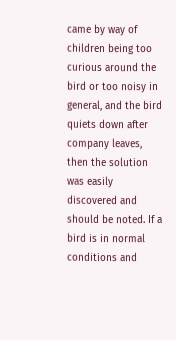came by way of children being too curious around the bird or too noisy in general, and the bird quiets down after company leaves, then the solution was easily discovered and should be noted. If a bird is in normal conditions and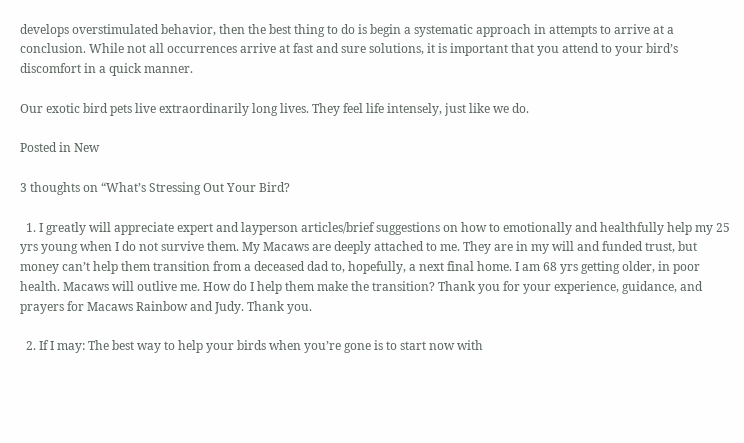develops overstimulated behavior, then the best thing to do is begin a systematic approach in attempts to arrive at a conclusion. While not all occurrences arrive at fast and sure solutions, it is important that you attend to your bird’s discomfort in a quick manner.

Our exotic bird pets live extraordinarily long lives. They feel life intensely, just like we do.

Posted in New

3 thoughts on “What’s Stressing Out Your Bird?

  1. I greatly will appreciate expert and layperson articles/brief suggestions on how to emotionally and healthfully help my 25 yrs young when I do not survive them. My Macaws are deeply attached to me. They are in my will and funded trust, but money can’t help them transition from a deceased dad to, hopefully, a next final home. I am 68 yrs getting older, in poor health. Macaws will outlive me. How do I help them make the transition? Thank you for your experience, guidance, and prayers for Macaws Rainbow and Judy. Thank you.

  2. If I may: The best way to help your birds when you’re gone is to start now with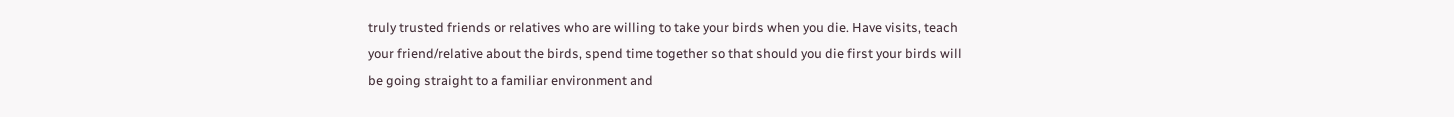truly trusted friends or relatives who are willing to take your birds when you die. Have visits, teach your friend/relative about the birds, spend time together so that should you die first your birds will be going straight to a familiar environment and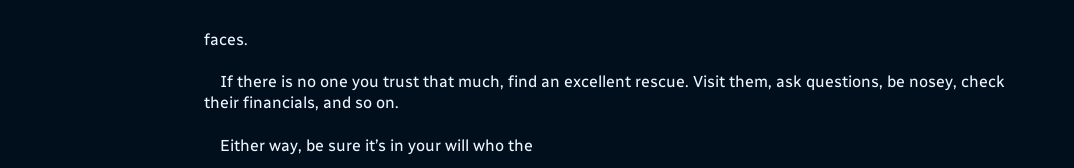faces.

    If there is no one you trust that much, find an excellent rescue. Visit them, ask questions, be nosey, check their financials, and so on.

    Either way, be sure it’s in your will who the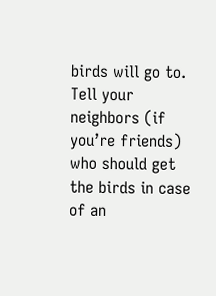birds will go to. Tell your neighbors (if you’re friends) who should get the birds in case of an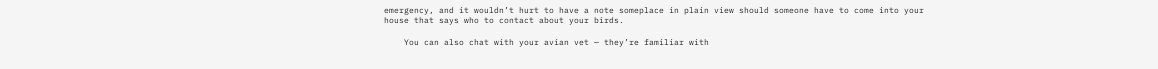emergency, and it wouldn’t hurt to have a note someplace in plain view should someone have to come into your house that says who to contact about your birds.

    You can also chat with your avian vet — they’re familiar with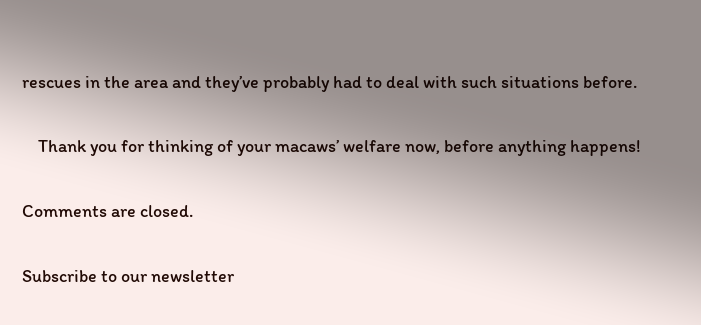rescues in the area and they’ve probably had to deal with such situations before.

    Thank you for thinking of your macaws’ welfare now, before anything happens!

Comments are closed.

Subscribe to our newsletter